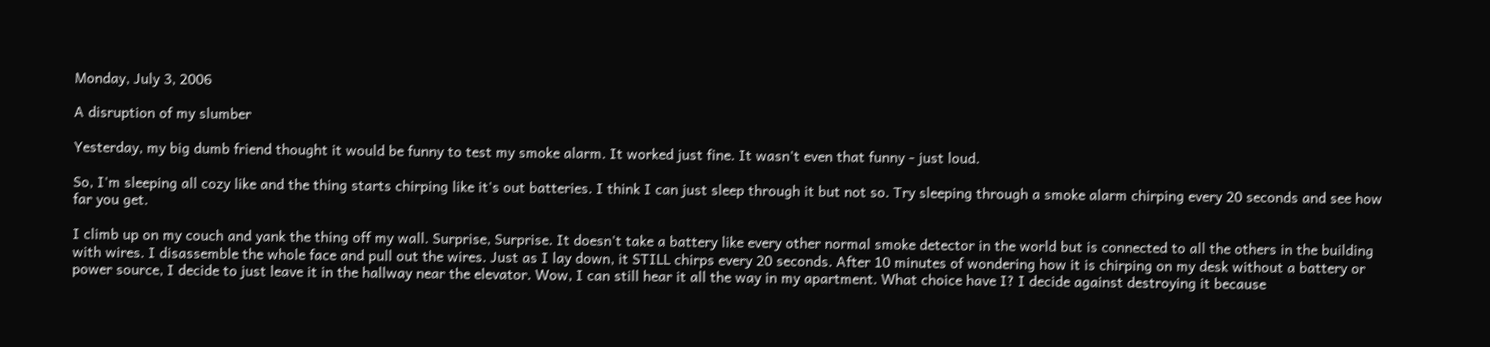Monday, July 3, 2006

A disruption of my slumber

Yesterday, my big dumb friend thought it would be funny to test my smoke alarm. It worked just fine. It wasn't even that funny - just loud.

So, I'm sleeping all cozy like and the thing starts chirping like it's out batteries. I think I can just sleep through it but not so. Try sleeping through a smoke alarm chirping every 20 seconds and see how far you get.

I climb up on my couch and yank the thing off my wall. Surprise, Surprise. It doesn't take a battery like every other normal smoke detector in the world but is connected to all the others in the building with wires. I disassemble the whole face and pull out the wires. Just as I lay down, it STILL chirps every 20 seconds. After 10 minutes of wondering how it is chirping on my desk without a battery or power source, I decide to just leave it in the hallway near the elevator. Wow, I can still hear it all the way in my apartment. What choice have I? I decide against destroying it because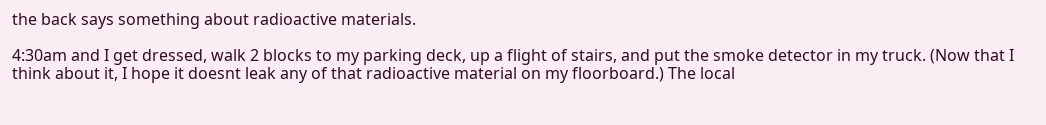the back says something about radioactive materials.

4:30am and I get dressed, walk 2 blocks to my parking deck, up a flight of stairs, and put the smoke detector in my truck. (Now that I think about it, I hope it doesnt leak any of that radioactive material on my floorboard.) The local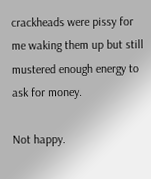crackheads were pissy for me waking them up but still mustered enough energy to ask for money.

Not happy.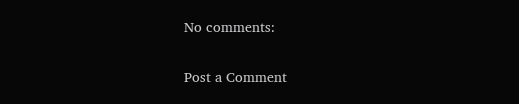No comments:

Post a Comment